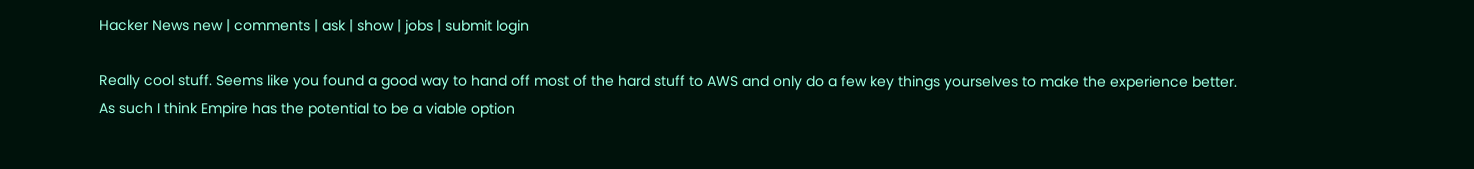Hacker News new | comments | ask | show | jobs | submit login

Really cool stuff. Seems like you found a good way to hand off most of the hard stuff to AWS and only do a few key things yourselves to make the experience better. As such I think Empire has the potential to be a viable option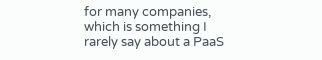for many companies, which is something I rarely say about a PaaS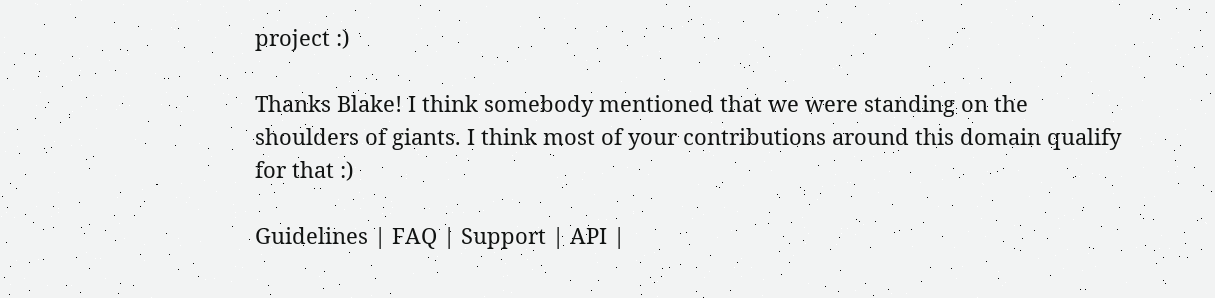project :)

Thanks Blake! I think somebody mentioned that we were standing on the shoulders of giants. I think most of your contributions around this domain qualify for that :)

Guidelines | FAQ | Support | API |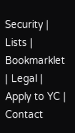Security | Lists | Bookmarklet | Legal | Apply to YC | Contact